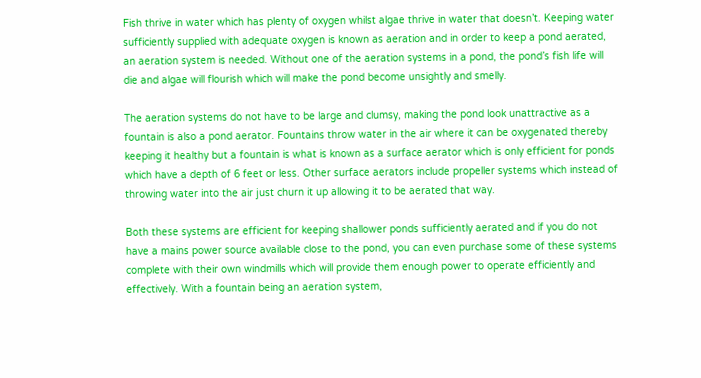Fish thrive in water which has plenty of oxygen whilst algae thrive in water that doesn’t. Keeping water sufficiently supplied with adequate oxygen is known as aeration and in order to keep a pond aerated, an aeration system is needed. Without one of the aeration systems in a pond, the pond’s fish life will die and algae will flourish which will make the pond become unsightly and smelly.

The aeration systems do not have to be large and clumsy, making the pond look unattractive as a fountain is also a pond aerator. Fountains throw water in the air where it can be oxygenated thereby keeping it healthy but a fountain is what is known as a surface aerator which is only efficient for ponds which have a depth of 6 feet or less. Other surface aerators include propeller systems which instead of throwing water into the air just churn it up allowing it to be aerated that way.

Both these systems are efficient for keeping shallower ponds sufficiently aerated and if you do not have a mains power source available close to the pond, you can even purchase some of these systems complete with their own windmills which will provide them enough power to operate efficiently and effectively. With a fountain being an aeration system,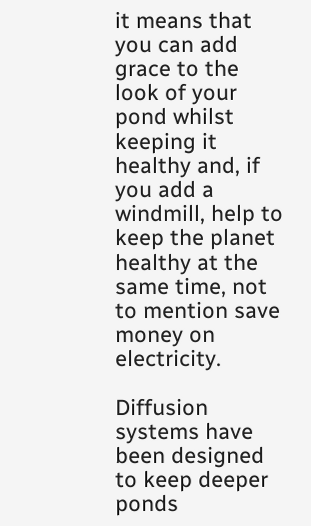it means that you can add grace to the look of your pond whilst keeping it healthy and, if you add a windmill, help to keep the planet healthy at the same time, not to mention save money on electricity.

Diffusion systems have been designed to keep deeper ponds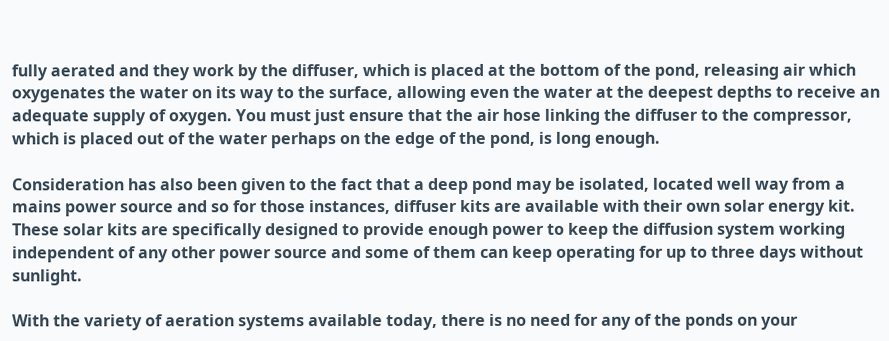fully aerated and they work by the diffuser, which is placed at the bottom of the pond, releasing air which oxygenates the water on its way to the surface, allowing even the water at the deepest depths to receive an adequate supply of oxygen. You must just ensure that the air hose linking the diffuser to the compressor, which is placed out of the water perhaps on the edge of the pond, is long enough.

Consideration has also been given to the fact that a deep pond may be isolated, located well way from a mains power source and so for those instances, diffuser kits are available with their own solar energy kit. These solar kits are specifically designed to provide enough power to keep the diffusion system working independent of any other power source and some of them can keep operating for up to three days without sunlight.

With the variety of aeration systems available today, there is no need for any of the ponds on your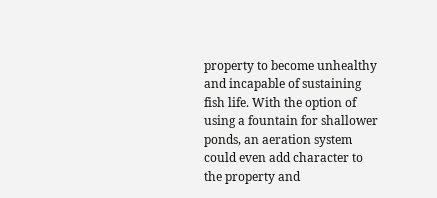property to become unhealthy and incapable of sustaining fish life. With the option of using a fountain for shallower ponds, an aeration system could even add character to the property and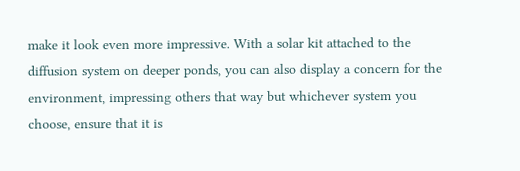make it look even more impressive. With a solar kit attached to the diffusion system on deeper ponds, you can also display a concern for the environment, impressing others that way but whichever system you choose, ensure that it is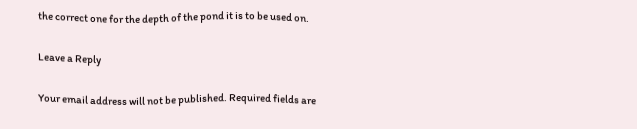the correct one for the depth of the pond it is to be used on.

Leave a Reply

Your email address will not be published. Required fields are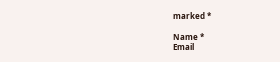marked *

Name *
Email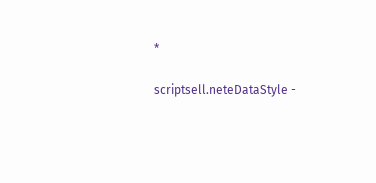*

scriptsell.neteDataStyle -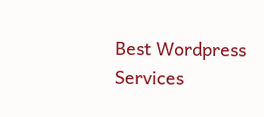Best Wordpress Services